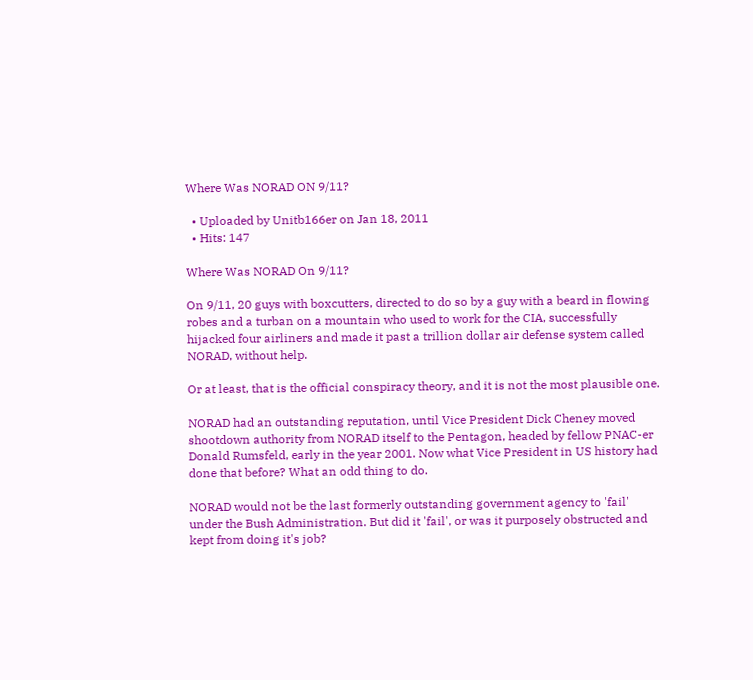Where Was NORAD ON 9/11?

  • Uploaded by Unitb166er on Jan 18, 2011
  • Hits: 147

Where Was NORAD On 9/11?

On 9/11, 20 guys with boxcutters, directed to do so by a guy with a beard in flowing robes and a turban on a mountain who used to work for the CIA, successfully hijacked four airliners and made it past a trillion dollar air defense system called NORAD, without help.

Or at least, that is the official conspiracy theory, and it is not the most plausible one.

NORAD had an outstanding reputation, until Vice President Dick Cheney moved shootdown authority from NORAD itself to the Pentagon, headed by fellow PNAC-er Donald Rumsfeld, early in the year 2001. Now what Vice President in US history had done that before? What an odd thing to do.

NORAD would not be the last formerly outstanding government agency to 'fail' under the Bush Administration. But did it 'fail', or was it purposely obstructed and kept from doing it's job?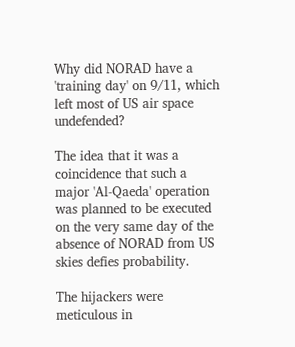Why did NORAD have a 'training day' on 9/11, which left most of US air space undefended?

The idea that it was a coincidence that such a major 'Al-Qaeda' operation was planned to be executed on the very same day of the absence of NORAD from US skies defies probability.

The hijackers were meticulous in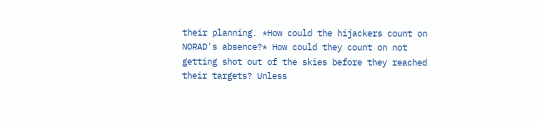their planning. *How could the hijackers count on NORAD's absence?* How could they count on not getting shot out of the skies before they reached their targets? Unless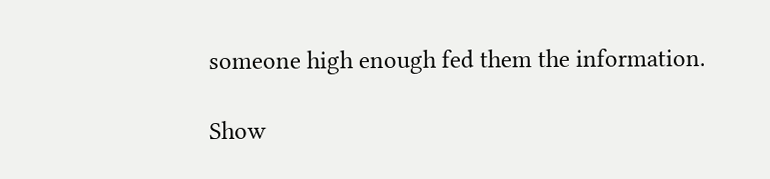someone high enough fed them the information.

Show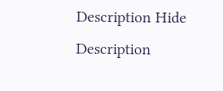Description Hide Description